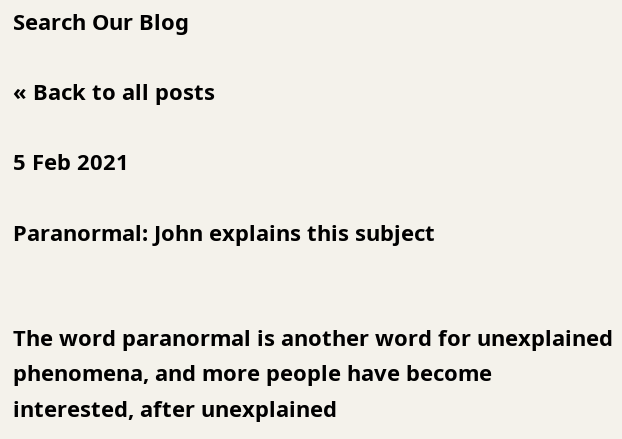Search Our Blog

« Back to all posts

5 Feb 2021

Paranormal: John explains this subject


The word paranormal is another word for unexplained phenomena, and more people have become interested, after unexplained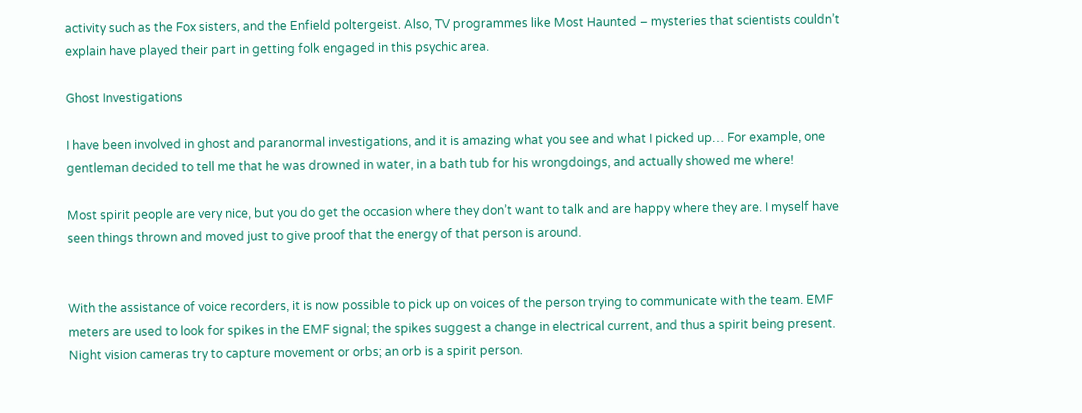activity such as the Fox sisters, and the Enfield poltergeist. Also, TV programmes like Most Haunted – mysteries that scientists couldn’t explain have played their part in getting folk engaged in this psychic area.

Ghost Investigations

I have been involved in ghost and paranormal investigations, and it is amazing what you see and what I picked up… For example, one gentleman decided to tell me that he was drowned in water, in a bath tub for his wrongdoings, and actually showed me where!

Most spirit people are very nice, but you do get the occasion where they don’t want to talk and are happy where they are. I myself have seen things thrown and moved just to give proof that the energy of that person is around.


With the assistance of voice recorders, it is now possible to pick up on voices of the person trying to communicate with the team. EMF meters are used to look for spikes in the EMF signal; the spikes suggest a change in electrical current, and thus a spirit being present. Night vision cameras try to capture movement or orbs; an orb is a spirit person.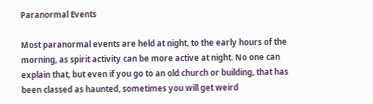Paranormal Events

Most paranormal events are held at night, to the early hours of the morning, as spirit activity can be more active at night. No one can explain that, but even if you go to an old church or building, that has been classed as haunted, sometimes you will get weird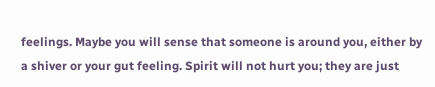feelings. Maybe you will sense that someone is around you, either by a shiver or your gut feeling. Spirit will not hurt you; they are just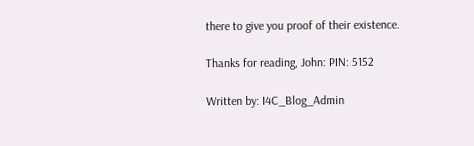there to give you proof of their existence.

Thanks for reading, John: PIN: 5152

Written by: I4C_Blog_Admin